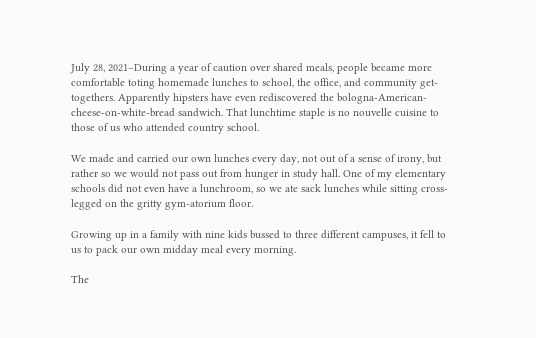July 28, 2021–During a year of caution over shared meals, people became more comfortable toting homemade lunches to school, the office, and community get-togethers. Apparently hipsters have even rediscovered the bologna-American-cheese-on-white-bread sandwich. That lunchtime staple is no nouvelle cuisine to those of us who attended country school.

We made and carried our own lunches every day, not out of a sense of irony, but rather so we would not pass out from hunger in study hall. One of my elementary schools did not even have a lunchroom, so we ate sack lunches while sitting cross-legged on the gritty gym-atorium floor.

Growing up in a family with nine kids bussed to three different campuses, it fell to us to pack our own midday meal every morning.

The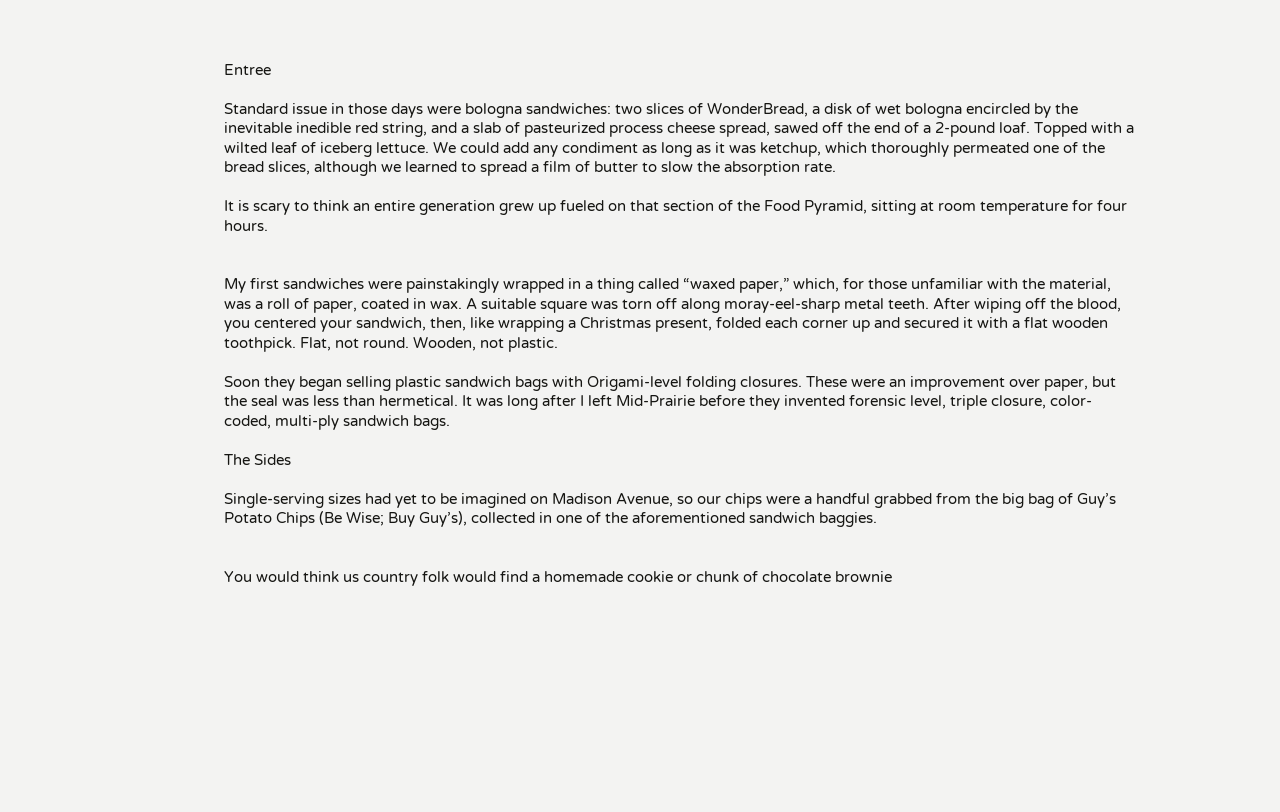Entree

Standard issue in those days were bologna sandwiches: two slices of WonderBread, a disk of wet bologna encircled by the inevitable inedible red string, and a slab of pasteurized process cheese spread, sawed off the end of a 2-pound loaf. Topped with a wilted leaf of iceberg lettuce. We could add any condiment as long as it was ketchup, which thoroughly permeated one of the bread slices, although we learned to spread a film of butter to slow the absorption rate.

It is scary to think an entire generation grew up fueled on that section of the Food Pyramid, sitting at room temperature for four hours.


My first sandwiches were painstakingly wrapped in a thing called “waxed paper,” which, for those unfamiliar with the material, was a roll of paper, coated in wax. A suitable square was torn off along moray-eel-sharp metal teeth. After wiping off the blood, you centered your sandwich, then, like wrapping a Christmas present, folded each corner up and secured it with a flat wooden toothpick. Flat, not round. Wooden, not plastic.

Soon they began selling plastic sandwich bags with Origami-level folding closures. These were an improvement over paper, but the seal was less than hermetical. It was long after I left Mid-Prairie before they invented forensic level, triple closure, color-coded, multi-ply sandwich bags.

The Sides

Single-serving sizes had yet to be imagined on Madison Avenue, so our chips were a handful grabbed from the big bag of Guy’s Potato Chips (Be Wise; Buy Guy’s), collected in one of the aforementioned sandwich baggies.


You would think us country folk would find a homemade cookie or chunk of chocolate brownie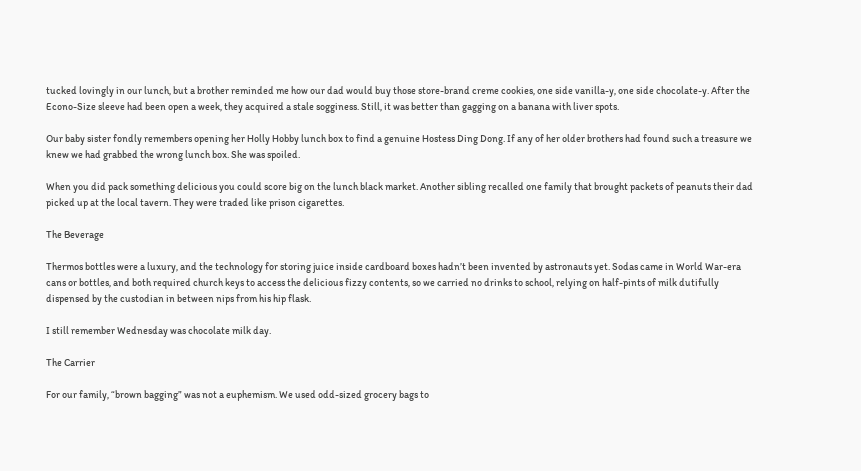tucked lovingly in our lunch, but a brother reminded me how our dad would buy those store-brand creme cookies, one side vanilla-y, one side chocolate-y. After the Econo-Size sleeve had been open a week, they acquired a stale sogginess. Still, it was better than gagging on a banana with liver spots.

Our baby sister fondly remembers opening her Holly Hobby lunch box to find a genuine Hostess Ding Dong. If any of her older brothers had found such a treasure we knew we had grabbed the wrong lunch box. She was spoiled.

When you did pack something delicious you could score big on the lunch black market. Another sibling recalled one family that brought packets of peanuts their dad picked up at the local tavern. They were traded like prison cigarettes.

The Beverage

Thermos bottles were a luxury, and the technology for storing juice inside cardboard boxes hadn’t been invented by astronauts yet. Sodas came in World War-era cans or bottles, and both required church keys to access the delicious fizzy contents, so we carried no drinks to school, relying on half-pints of milk dutifully dispensed by the custodian in between nips from his hip flask.

I still remember Wednesday was chocolate milk day.

The Carrier

For our family, “brown bagging” was not a euphemism. We used odd-sized grocery bags to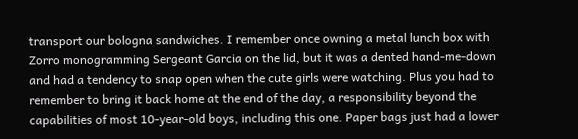transport our bologna sandwiches. I remember once owning a metal lunch box with Zorro monogramming Sergeant Garcia on the lid, but it was a dented hand-me-down and had a tendency to snap open when the cute girls were watching. Plus you had to remember to bring it back home at the end of the day, a responsibility beyond the capabilities of most 10-year-old boys, including this one. Paper bags just had a lower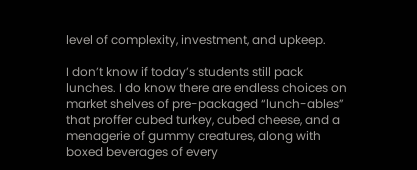level of complexity, investment, and upkeep.

I don’t know if today’s students still pack lunches. I do know there are endless choices on market shelves of pre-packaged “lunch-ables” that proffer cubed turkey, cubed cheese, and a menagerie of gummy creatures, along with boxed beverages of every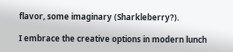flavor, some imaginary (Sharkleberry?).

I embrace the creative options in modern lunch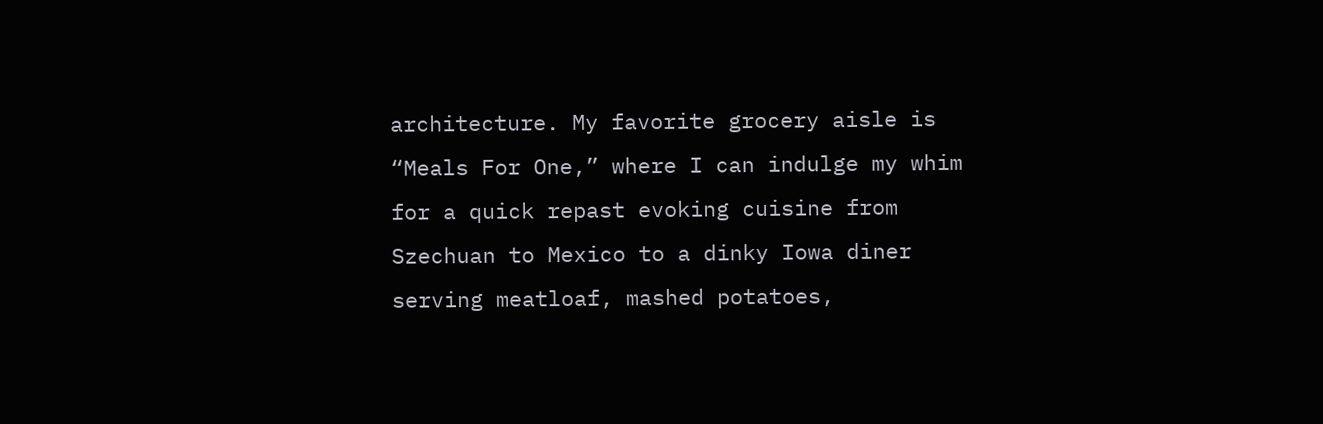architecture. My favorite grocery aisle is “Meals For One,” where I can indulge my whim for a quick repast evoking cuisine from Szechuan to Mexico to a dinky Iowa diner serving meatloaf, mashed potatoes,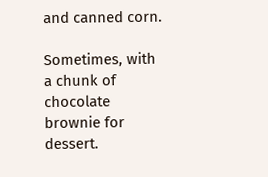and canned corn.

Sometimes, with a chunk of chocolate brownie for dessert.